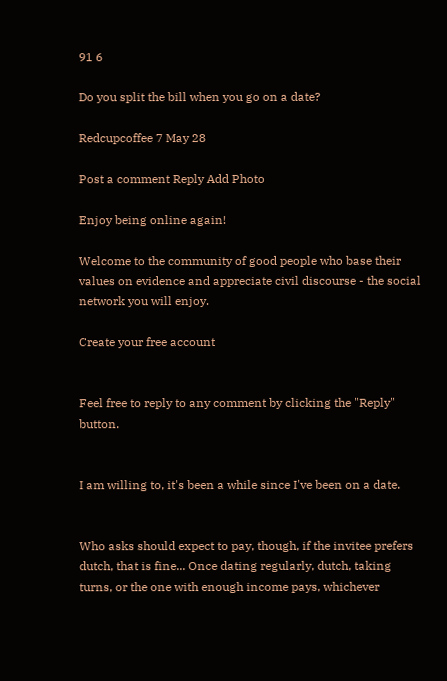91 6

Do you split the bill when you go on a date?

Redcupcoffee 7 May 28

Post a comment Reply Add Photo

Enjoy being online again!

Welcome to the community of good people who base their values on evidence and appreciate civil discourse - the social network you will enjoy.

Create your free account


Feel free to reply to any comment by clicking the "Reply" button.


I am willing to, it's been a while since I've been on a date.


Who asks should expect to pay, though, if the invitee prefers dutch, that is fine... Once dating regularly, dutch, taking turns, or the one with enough income pays, whichever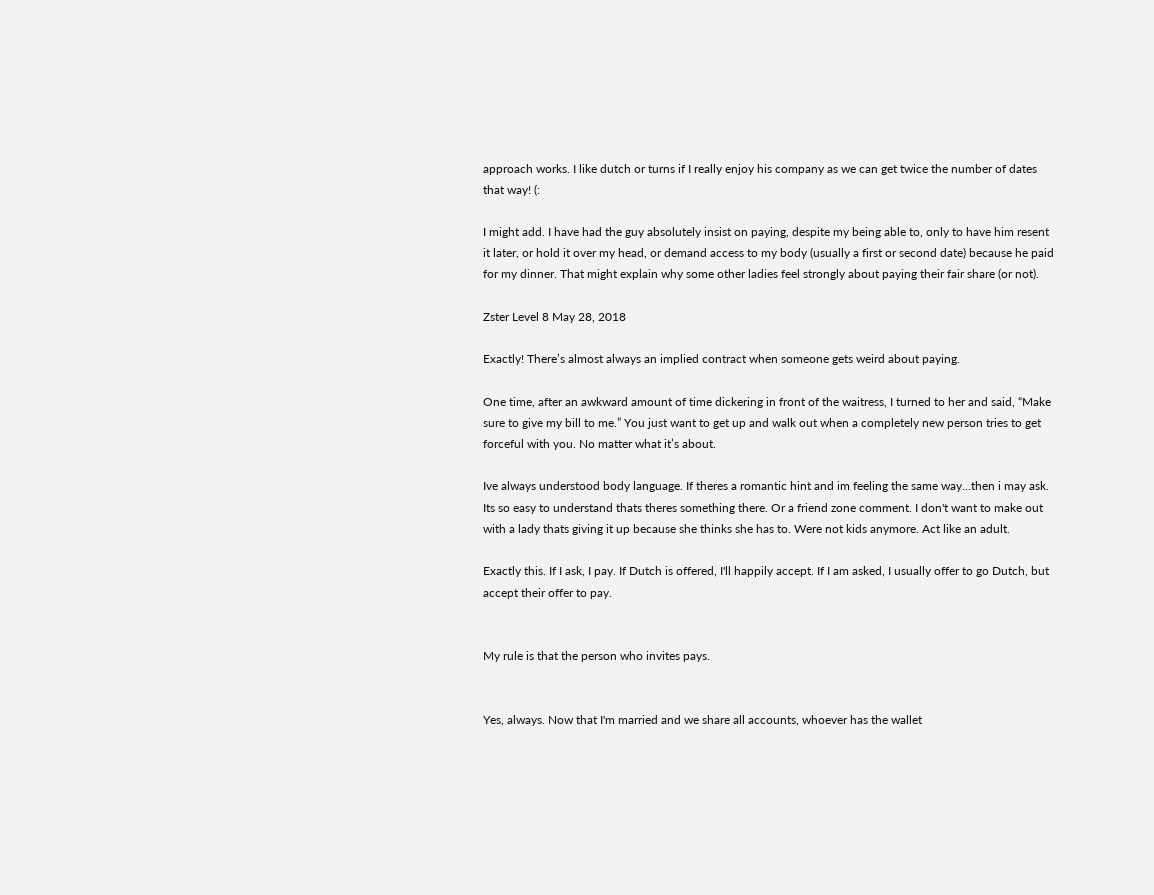approach works. I like dutch or turns if I really enjoy his company as we can get twice the number of dates that way! (:

I might add. I have had the guy absolutely insist on paying, despite my being able to, only to have him resent it later, or hold it over my head, or demand access to my body (usually a first or second date) because he paid for my dinner. That might explain why some other ladies feel strongly about paying their fair share (or not).

Zster Level 8 May 28, 2018

Exactly! There’s almost always an implied contract when someone gets weird about paying.

One time, after an awkward amount of time dickering in front of the waitress, I turned to her and said, “Make sure to give my bill to me.” You just want to get up and walk out when a completely new person tries to get forceful with you. No matter what it’s about.

Ive always understood body language. If theres a romantic hint and im feeling the same way...then i may ask. Its so easy to understand thats theres something there. Or a friend zone comment. I don't want to make out with a lady thats giving it up because she thinks she has to. Were not kids anymore. Act like an adult.

Exactly this. If I ask, I pay. If Dutch is offered, I'll happily accept. If I am asked, I usually offer to go Dutch, but accept their offer to pay.


My rule is that the person who invites pays.


Yes, always. Now that I'm married and we share all accounts, whoever has the wallet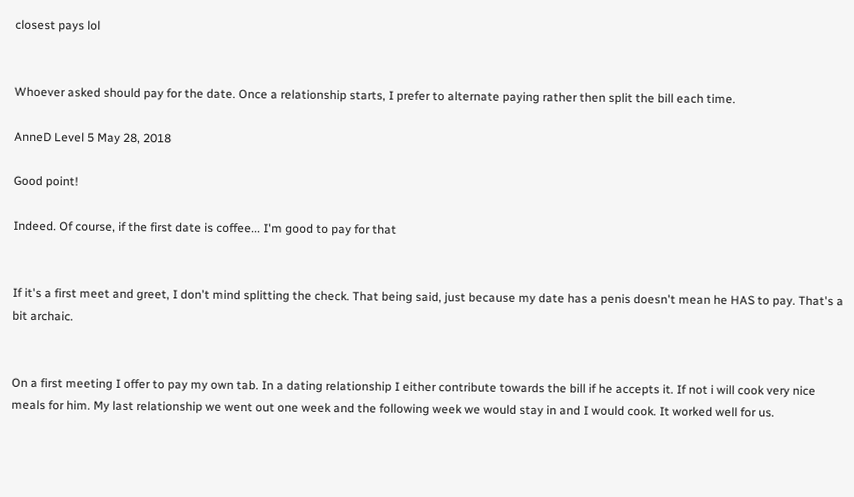closest pays lol


Whoever asked should pay for the date. Once a relationship starts, I prefer to alternate paying rather then split the bill each time.

AnneD Level 5 May 28, 2018

Good point!

Indeed. Of course, if the first date is coffee... I'm good to pay for that


If it's a first meet and greet, I don't mind splitting the check. That being said, just because my date has a penis doesn't mean he HAS to pay. That's a bit archaic.


On a first meeting I offer to pay my own tab. In a dating relationship I either contribute towards the bill if he accepts it. If not i will cook very nice meals for him. My last relationship we went out one week and the following week we would stay in and I would cook. It worked well for us.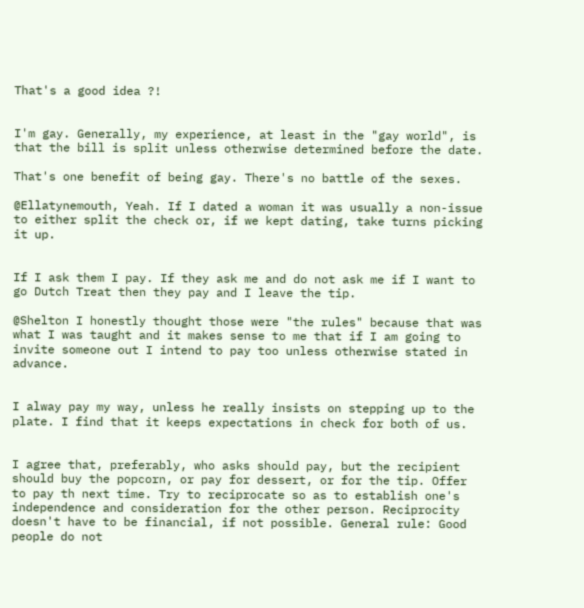That's a good idea ?!


I'm gay. Generally, my experience, at least in the "gay world", is that the bill is split unless otherwise determined before the date.

That's one benefit of being gay. There's no battle of the sexes.

@Ellatynemouth, Yeah. If I dated a woman it was usually a non-issue to either split the check or, if we kept dating, take turns picking it up.


If I ask them I pay. If they ask me and do not ask me if I want to go Dutch Treat then they pay and I leave the tip.

@Shelton I honestly thought those were "the rules" because that was what I was taught and it makes sense to me that if I am going to invite someone out I intend to pay too unless otherwise stated in advance.


I alway pay my way, unless he really insists on stepping up to the plate. I find that it keeps expectations in check for both of us.


I agree that, preferably, who asks should pay, but the recipient should buy the popcorn, or pay for dessert, or for the tip. Offer to pay th next time. Try to reciprocate so as to establish one's independence and consideration for the other person. Reciprocity doesn't have to be financial, if not possible. General rule: Good people do not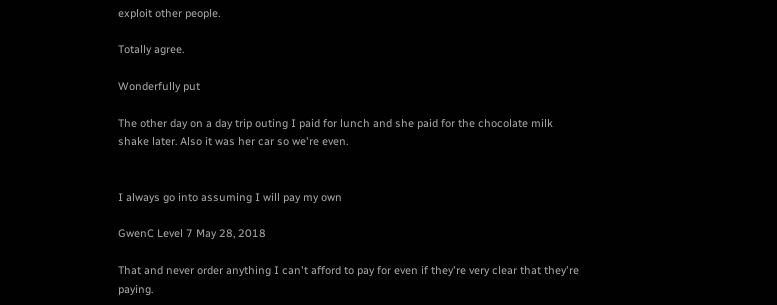exploit other people.

Totally agree.

Wonderfully put

The other day on a day trip outing I paid for lunch and she paid for the chocolate milk shake later. Also it was her car so we're even.


I always go into assuming I will pay my own

GwenC Level 7 May 28, 2018

That and never order anything I can't afford to pay for even if they're very clear that they're paying.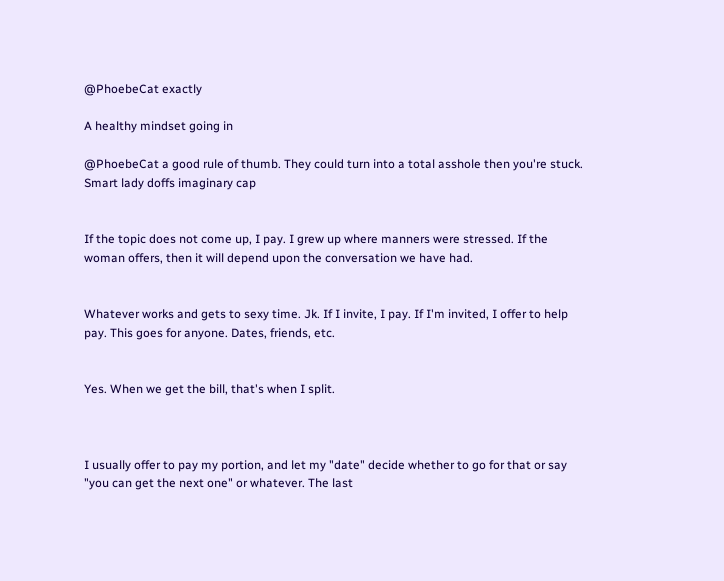@PhoebeCat exactly

A healthy mindset going in

@PhoebeCat a good rule of thumb. They could turn into a total asshole then you're stuck. Smart lady doffs imaginary cap


If the topic does not come up, I pay. I grew up where manners were stressed. If the woman offers, then it will depend upon the conversation we have had.


Whatever works and gets to sexy time. Jk. If I invite, I pay. If I'm invited, I offer to help pay. This goes for anyone. Dates, friends, etc.


Yes. When we get the bill, that's when I split.



I usually offer to pay my portion, and let my "date" decide whether to go for that or say "you can get the next one" or whatever. The last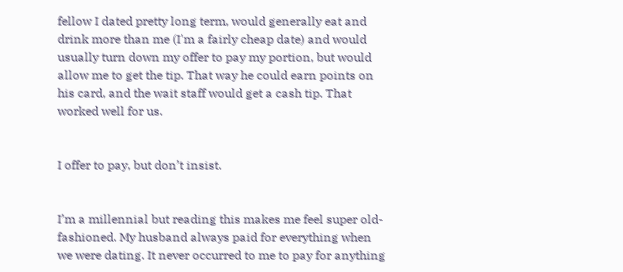fellow I dated pretty long term, would generally eat and drink more than me (I'm a fairly cheap date) and would usually turn down my offer to pay my portion, but would allow me to get the tip. That way he could earn points on his card, and the wait staff would get a cash tip. That worked well for us.


I offer to pay, but don’t insist.


I’m a millennial but reading this makes me feel super old-fashioned. My husband always paid for everything when we were dating. It never occurred to me to pay for anything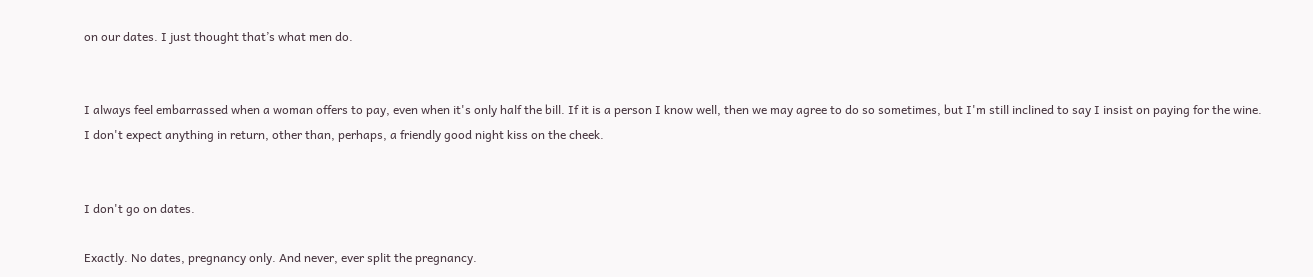on our dates. I just thought that’s what men do.


I always feel embarrassed when a woman offers to pay, even when it's only half the bill. If it is a person I know well, then we may agree to do so sometimes, but I'm still inclined to say I insist on paying for the wine.
I don't expect anything in return, other than, perhaps, a friendly good night kiss on the cheek.


I don't go on dates.

Exactly. No dates, pregnancy only. And never, ever split the pregnancy.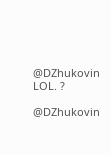@DZhukovin LOL. ?

@DZhukovin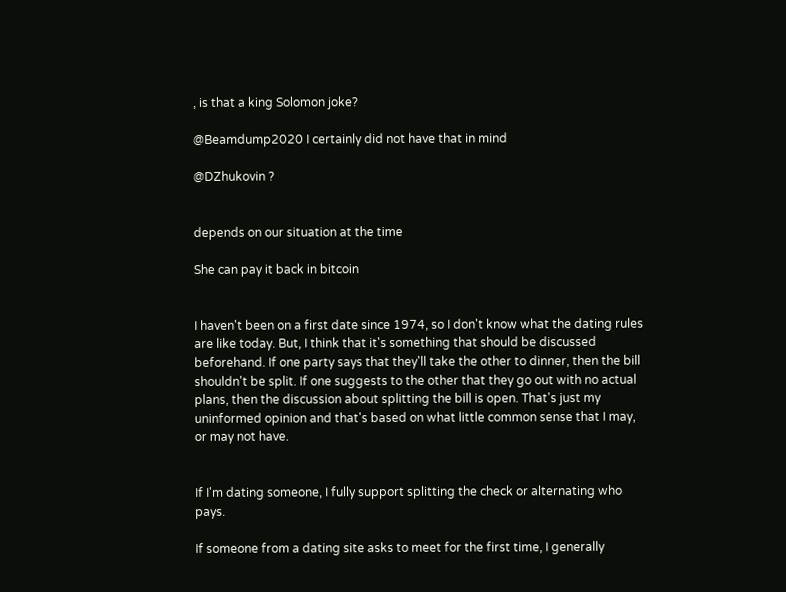, is that a king Solomon joke?

@Beamdump2020 I certainly did not have that in mind

@DZhukovin ?


depends on our situation at the time

She can pay it back in bitcoin


I haven't been on a first date since 1974, so I don't know what the dating rules are like today. But, I think that it's something that should be discussed beforehand. If one party says that they'll take the other to dinner, then the bill shouldn't be split. If one suggests to the other that they go out with no actual plans, then the discussion about splitting the bill is open. That's just my uninformed opinion and that's based on what little common sense that I may, or may not have.


If I'm dating someone, I fully support splitting the check or alternating who pays.

If someone from a dating site asks to meet for the first time, I generally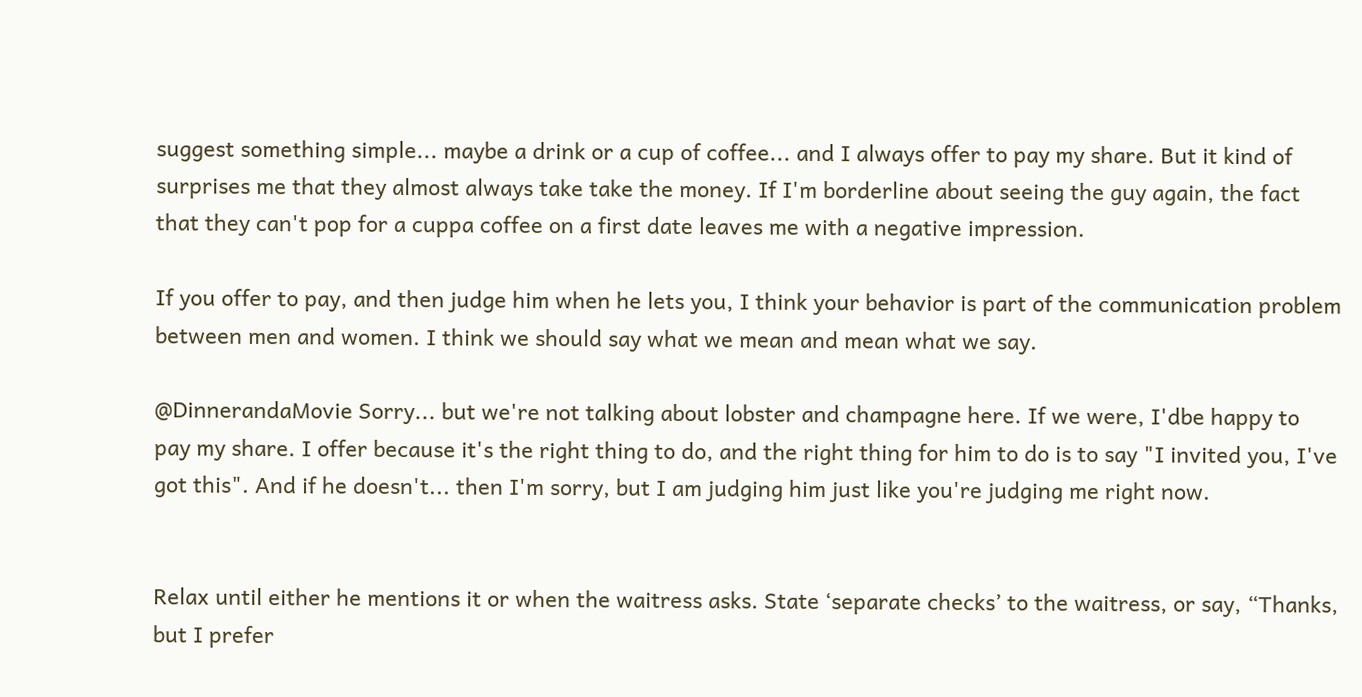suggest something simple... maybe a drink or a cup of coffee... and I always offer to pay my share. But it kind of surprises me that they almost always take take the money. If I'm borderline about seeing the guy again, the fact that they can't pop for a cuppa coffee on a first date leaves me with a negative impression.

If you offer to pay, and then judge him when he lets you, I think your behavior is part of the communication problem between men and women. I think we should say what we mean and mean what we say.

@DinnerandaMovie Sorry... but we're not talking about lobster and champagne here. If we were, I'dbe happy to pay my share. I offer because it's the right thing to do, and the right thing for him to do is to say "I invited you, I've got this". And if he doesn't... then I'm sorry, but I am judging him just like you're judging me right now.


Relax until either he mentions it or when the waitress asks. State ‘separate checks’ to the waitress, or say, “Thanks, but I prefer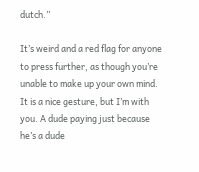dutch.”

It’s weird and a red flag for anyone to press further, as though you’re unable to make up your own mind. It is a nice gesture, but I’m with you. A dude paying just because he’s a dude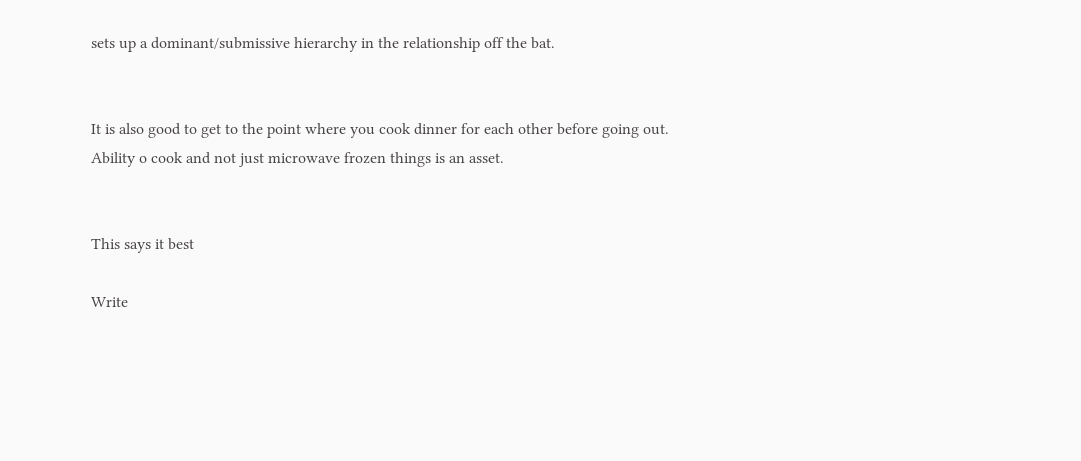sets up a dominant/submissive hierarchy in the relationship off the bat.


It is also good to get to the point where you cook dinner for each other before going out.
Ability o cook and not just microwave frozen things is an asset.


This says it best

Write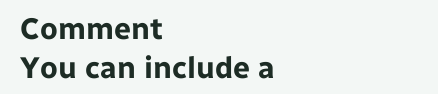Comment
You can include a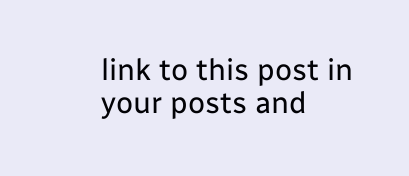link to this post in your posts and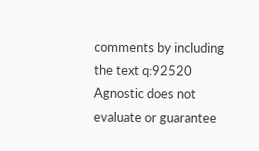comments by including the text q:92520
Agnostic does not evaluate or guarantee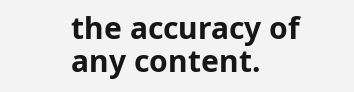the accuracy of any content.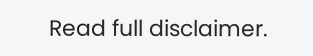Read full disclaimer.